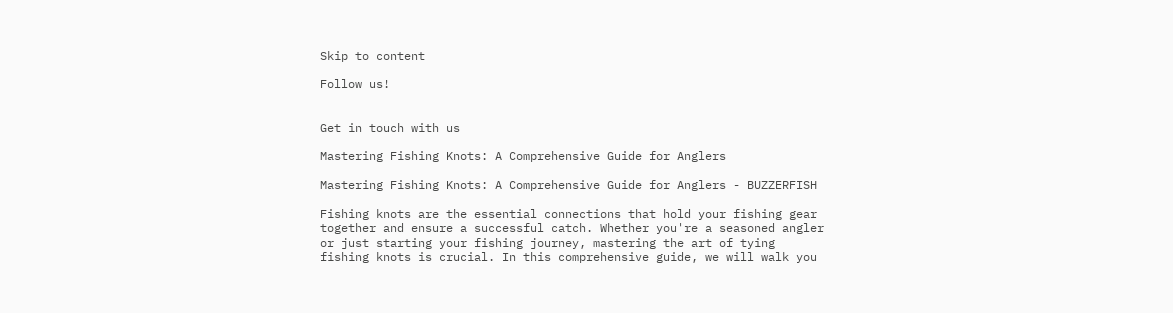Skip to content

Follow us!


Get in touch with us

Mastering Fishing Knots: A Comprehensive Guide for Anglers

Mastering Fishing Knots: A Comprehensive Guide for Anglers - BUZZERFISH

Fishing knots are the essential connections that hold your fishing gear together and ensure a successful catch. Whether you're a seasoned angler or just starting your fishing journey, mastering the art of tying fishing knots is crucial. In this comprehensive guide, we will walk you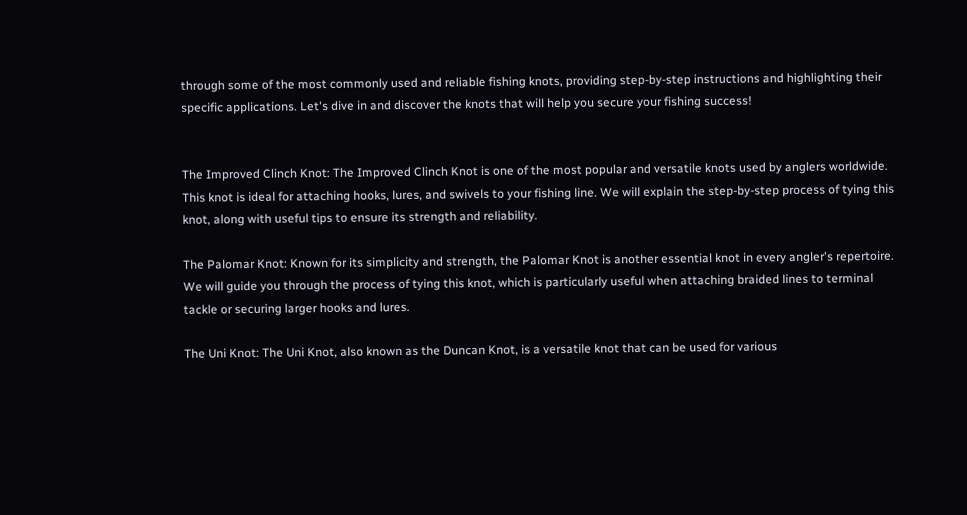through some of the most commonly used and reliable fishing knots, providing step-by-step instructions and highlighting their specific applications. Let's dive in and discover the knots that will help you secure your fishing success!


The Improved Clinch Knot: The Improved Clinch Knot is one of the most popular and versatile knots used by anglers worldwide. This knot is ideal for attaching hooks, lures, and swivels to your fishing line. We will explain the step-by-step process of tying this knot, along with useful tips to ensure its strength and reliability.

The Palomar Knot: Known for its simplicity and strength, the Palomar Knot is another essential knot in every angler's repertoire. We will guide you through the process of tying this knot, which is particularly useful when attaching braided lines to terminal tackle or securing larger hooks and lures.

The Uni Knot: The Uni Knot, also known as the Duncan Knot, is a versatile knot that can be used for various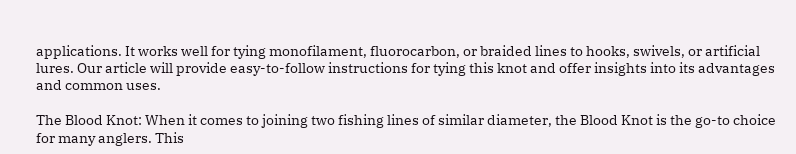applications. It works well for tying monofilament, fluorocarbon, or braided lines to hooks, swivels, or artificial lures. Our article will provide easy-to-follow instructions for tying this knot and offer insights into its advantages and common uses.

The Blood Knot: When it comes to joining two fishing lines of similar diameter, the Blood Knot is the go-to choice for many anglers. This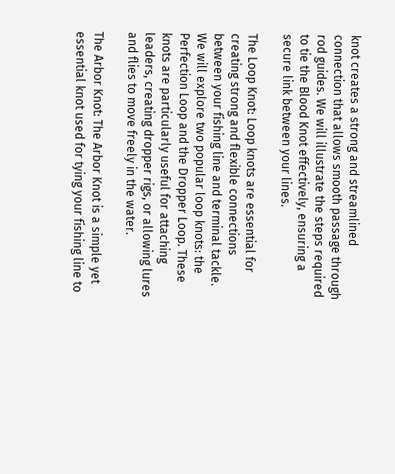knot creates a strong and streamlined connection that allows smooth passage through rod guides. We will illustrate the steps required to tie the Blood Knot effectively, ensuring a secure link between your lines.

The Loop Knot: Loop knots are essential for creating strong and flexible connections between your fishing line and terminal tackle. We will explore two popular loop knots: the Perfection Loop and the Dropper Loop. These knots are particularly useful for attaching leaders, creating dropper rigs, or allowing lures and flies to move freely in the water.

The Arbor Knot: The Arbor Knot is a simple yet essential knot used for tying your fishing line to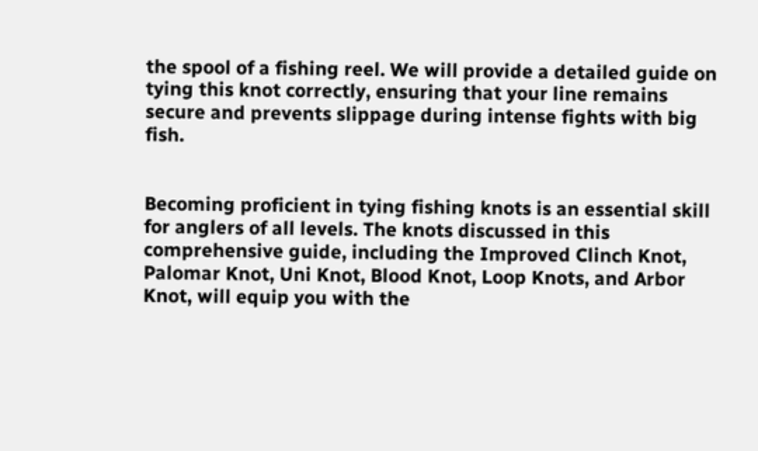the spool of a fishing reel. We will provide a detailed guide on tying this knot correctly, ensuring that your line remains secure and prevents slippage during intense fights with big fish.


Becoming proficient in tying fishing knots is an essential skill for anglers of all levels. The knots discussed in this comprehensive guide, including the Improved Clinch Knot, Palomar Knot, Uni Knot, Blood Knot, Loop Knots, and Arbor Knot, will equip you with the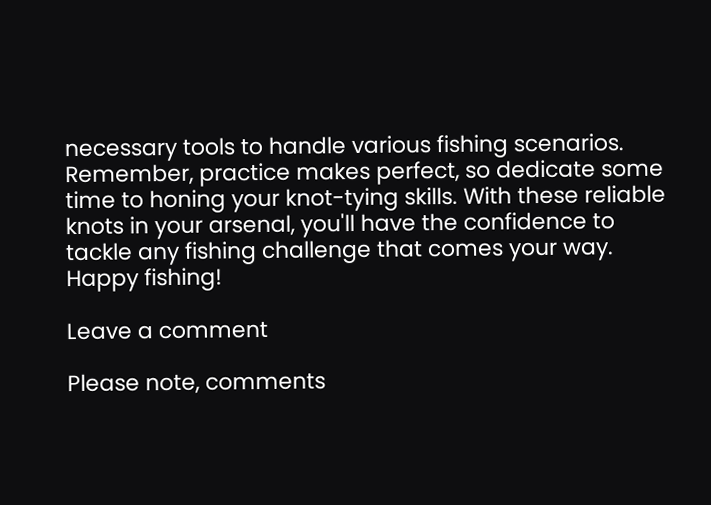necessary tools to handle various fishing scenarios. Remember, practice makes perfect, so dedicate some time to honing your knot-tying skills. With these reliable knots in your arsenal, you'll have the confidence to tackle any fishing challenge that comes your way. Happy fishing!

Leave a comment

Please note, comments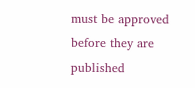must be approved before they are published